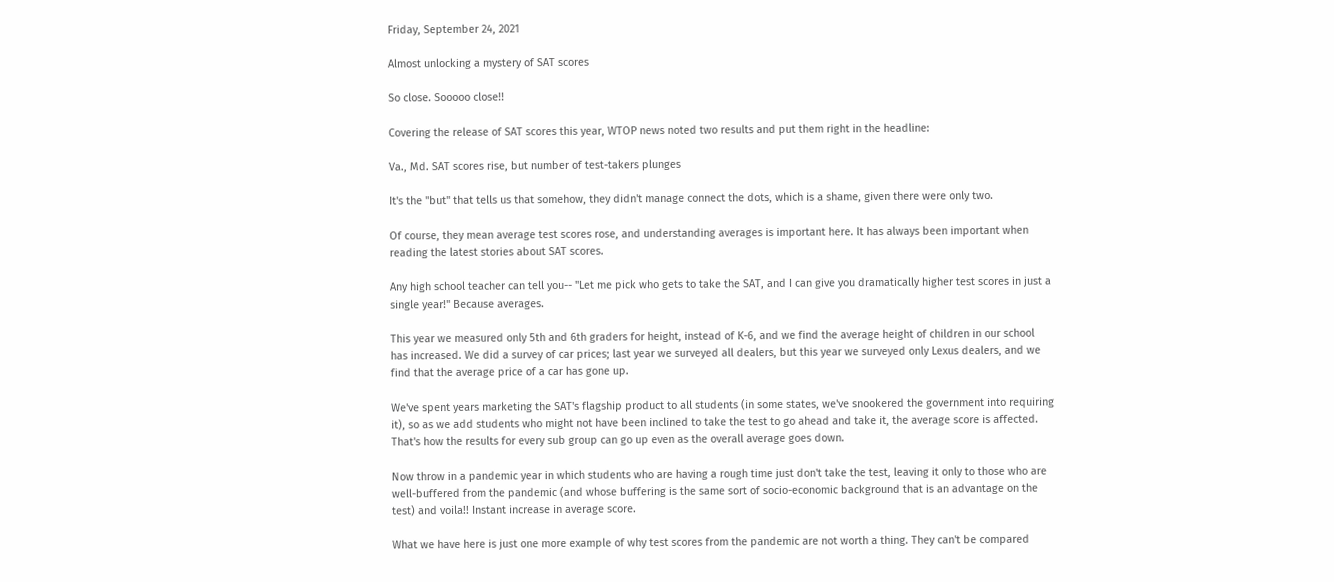Friday, September 24, 2021

Almost unlocking a mystery of SAT scores

So close. Sooooo close!!

Covering the release of SAT scores this year, WTOP news noted two results and put them right in the headline:

Va., Md. SAT scores rise, but number of test-takers plunges

It's the "but" that tells us that somehow, they didn't manage connect the dots, which is a shame, given there were only two.

Of course, they mean average test scores rose, and understanding averages is important here. It has always been important when reading the latest stories about SAT scores.

Any high school teacher can tell you-- "Let me pick who gets to take the SAT, and I can give you dramatically higher test scores in just a single year!" Because averages.

This year we measured only 5th and 6th graders for height, instead of K-6, and we find the average height of children in our school has increased. We did a survey of car prices; last year we surveyed all dealers, but this year we surveyed only Lexus dealers, and we find that the average price of a car has gone up.

We've spent years marketing the SAT's flagship product to all students (in some states, we've snookered the government into requiring it), so as we add students who might not have been inclined to take the test to go ahead and take it, the average score is affected. That's how the results for every sub group can go up even as the overall average goes down.

Now throw in a pandemic year in which students who are having a rough time just don't take the test, leaving it only to those who are well-buffered from the pandemic (and whose buffering is the same sort of socio-economic background that is an advantage on the test) and voila!! Instant increase in average score.

What we have here is just one more example of why test scores from the pandemic are not worth a thing. They can't be compared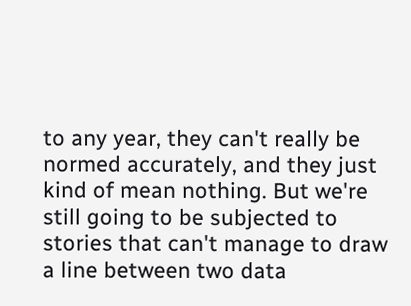to any year, they can't really be normed accurately, and they just kind of mean nothing. But we're still going to be subjected to stories that can't manage to draw a line between two data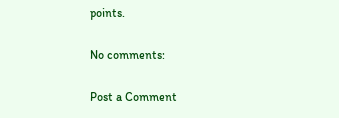points.

No comments:

Post a Comment